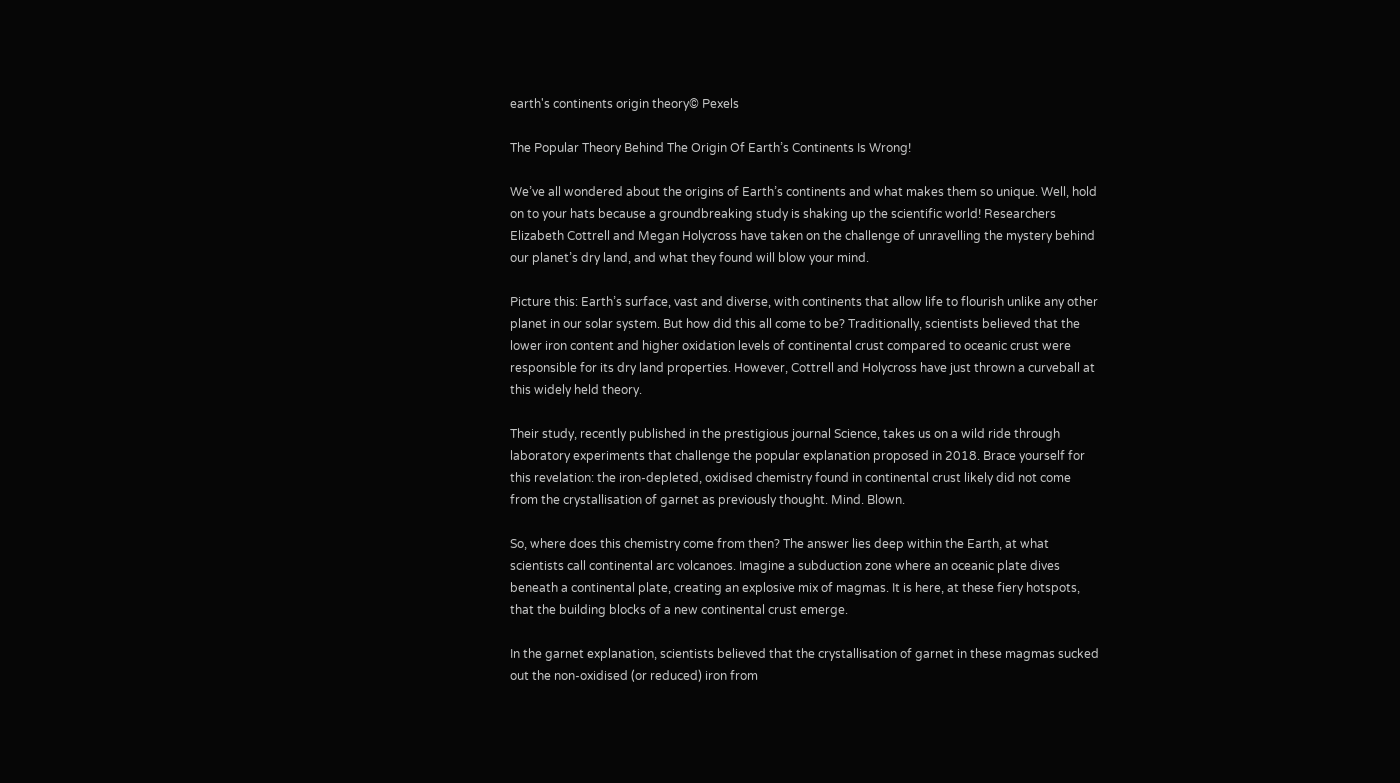earth's continents origin theory© Pexels

The Popular Theory Behind The Origin Of Earth’s Continents Is Wrong!

We’ve all wondered about the origins of Earth’s continents and what makes them so unique. Well, hold on to your hats because a groundbreaking study is shaking up the scientific world! Researchers Elizabeth Cottrell and Megan Holycross have taken on the challenge of unravelling the mystery behind our planet’s dry land, and what they found will blow your mind.

Picture this: Earth’s surface, vast and diverse, with continents that allow life to flourish unlike any other planet in our solar system. But how did this all come to be? Traditionally, scientists believed that the lower iron content and higher oxidation levels of continental crust compared to oceanic crust were responsible for its dry land properties. However, Cottrell and Holycross have just thrown a curveball at this widely held theory.

Their study, recently published in the prestigious journal Science, takes us on a wild ride through laboratory experiments that challenge the popular explanation proposed in 2018. Brace yourself for this revelation: the iron-depleted, oxidised chemistry found in continental crust likely did not come from the crystallisation of garnet as previously thought. Mind. Blown.

So, where does this chemistry come from then? The answer lies deep within the Earth, at what scientists call continental arc volcanoes. Imagine a subduction zone where an oceanic plate dives beneath a continental plate, creating an explosive mix of magmas. It is here, at these fiery hotspots, that the building blocks of a new continental crust emerge.

In the garnet explanation, scientists believed that the crystallisation of garnet in these magmas sucked out the non-oxidised (or reduced) iron from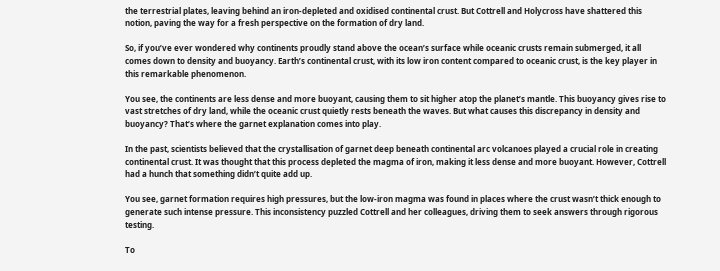the terrestrial plates, leaving behind an iron-depleted and oxidised continental crust. But Cottrell and Holycross have shattered this notion, paving the way for a fresh perspective on the formation of dry land.

So, if you’ve ever wondered why continents proudly stand above the ocean’s surface while oceanic crusts remain submerged, it all comes down to density and buoyancy. Earth’s continental crust, with its low iron content compared to oceanic crust, is the key player in this remarkable phenomenon.

You see, the continents are less dense and more buoyant, causing them to sit higher atop the planet’s mantle. This buoyancy gives rise to vast stretches of dry land, while the oceanic crust quietly rests beneath the waves. But what causes this discrepancy in density and buoyancy? That’s where the garnet explanation comes into play.

In the past, scientists believed that the crystallisation of garnet deep beneath continental arc volcanoes played a crucial role in creating continental crust. It was thought that this process depleted the magma of iron, making it less dense and more buoyant. However, Cottrell had a hunch that something didn’t quite add up.

You see, garnet formation requires high pressures, but the low-iron magma was found in places where the crust wasn’t thick enough to generate such intense pressure. This inconsistency puzzled Cottrell and her colleagues, driving them to seek answers through rigorous testing.

To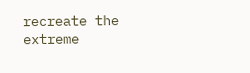recreate the extreme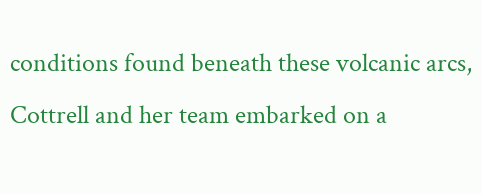conditions found beneath these volcanic arcs, Cottrell and her team embarked on a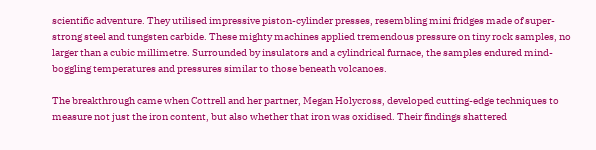scientific adventure. They utilised impressive piston-cylinder presses, resembling mini fridges made of super-strong steel and tungsten carbide. These mighty machines applied tremendous pressure on tiny rock samples, no larger than a cubic millimetre. Surrounded by insulators and a cylindrical furnace, the samples endured mind-boggling temperatures and pressures similar to those beneath volcanoes.

The breakthrough came when Cottrell and her partner, Megan Holycross, developed cutting-edge techniques to measure not just the iron content, but also whether that iron was oxidised. Their findings shattered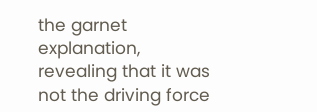the garnet explanation, revealing that it was not the driving force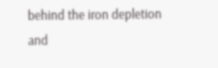behind the iron depletion and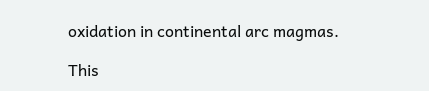oxidation in continental arc magmas.

This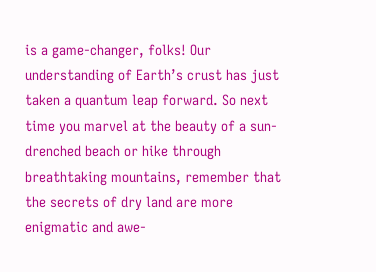is a game-changer, folks! Our understanding of Earth’s crust has just taken a quantum leap forward. So next time you marvel at the beauty of a sun-drenched beach or hike through breathtaking mountains, remember that the secrets of dry land are more enigmatic and awe-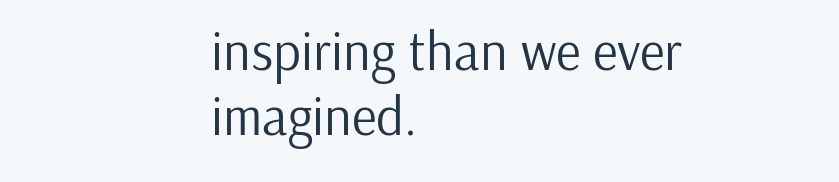inspiring than we ever imagined.